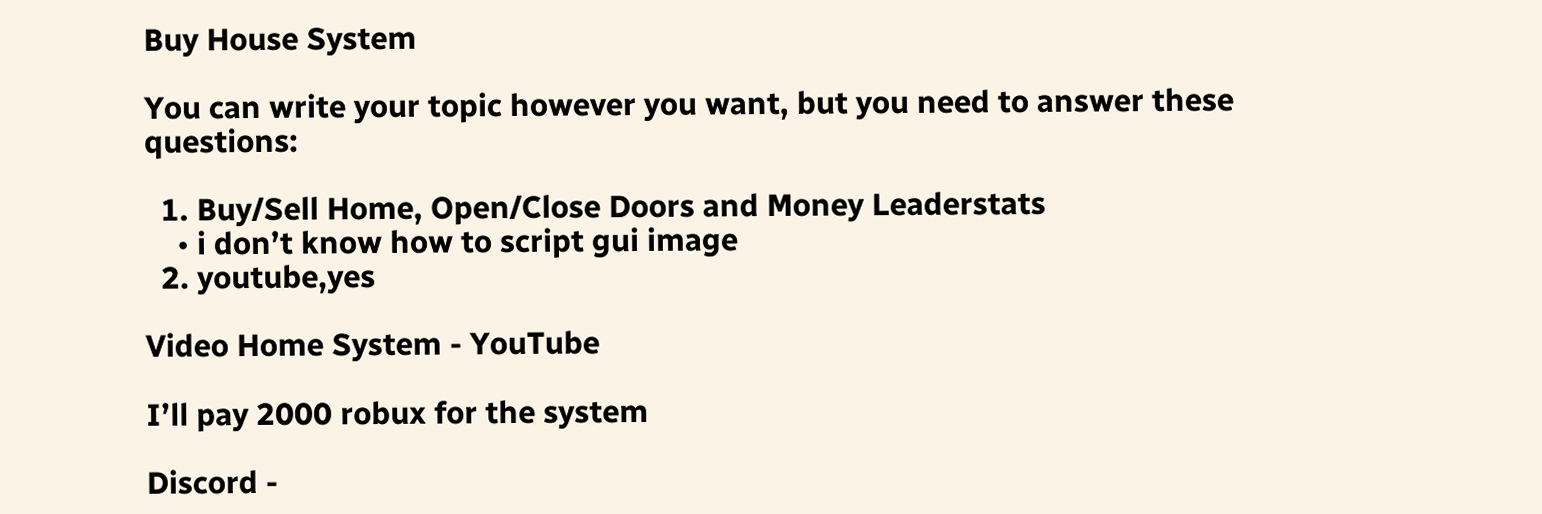Buy House System

You can write your topic however you want, but you need to answer these questions:

  1. Buy/Sell Home, Open/Close Doors and Money Leaderstats
    • i don’t know how to script gui image
  2. youtube,yes

Video Home System - YouTube

I’ll pay 2000 robux for the system

Discord -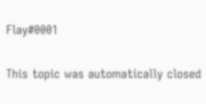Flay#0001

This topic was automatically closed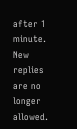after 1 minute. New replies are no longer allowed.